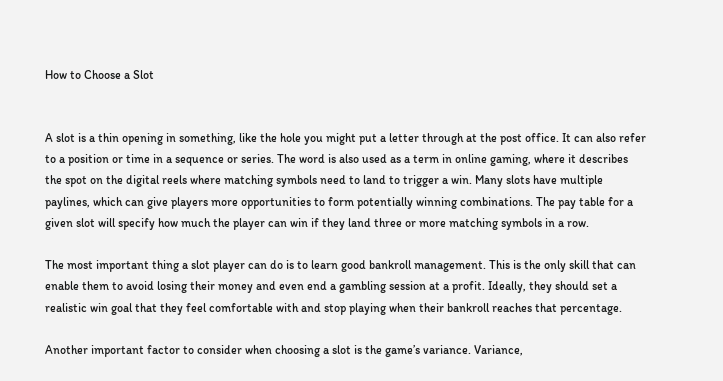How to Choose a Slot


A slot is a thin opening in something, like the hole you might put a letter through at the post office. It can also refer to a position or time in a sequence or series. The word is also used as a term in online gaming, where it describes the spot on the digital reels where matching symbols need to land to trigger a win. Many slots have multiple paylines, which can give players more opportunities to form potentially winning combinations. The pay table for a given slot will specify how much the player can win if they land three or more matching symbols in a row.

The most important thing a slot player can do is to learn good bankroll management. This is the only skill that can enable them to avoid losing their money and even end a gambling session at a profit. Ideally, they should set a realistic win goal that they feel comfortable with and stop playing when their bankroll reaches that percentage.

Another important factor to consider when choosing a slot is the game’s variance. Variance,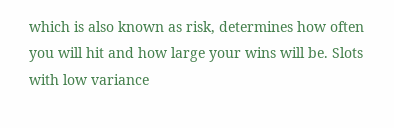which is also known as risk, determines how often you will hit and how large your wins will be. Slots with low variance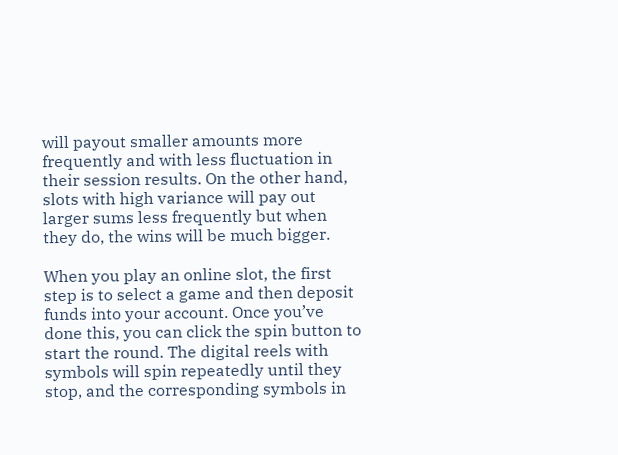will payout smaller amounts more frequently and with less fluctuation in their session results. On the other hand, slots with high variance will pay out larger sums less frequently but when they do, the wins will be much bigger.

When you play an online slot, the first step is to select a game and then deposit funds into your account. Once you’ve done this, you can click the spin button to start the round. The digital reels with symbols will spin repeatedly until they stop, and the corresponding symbols in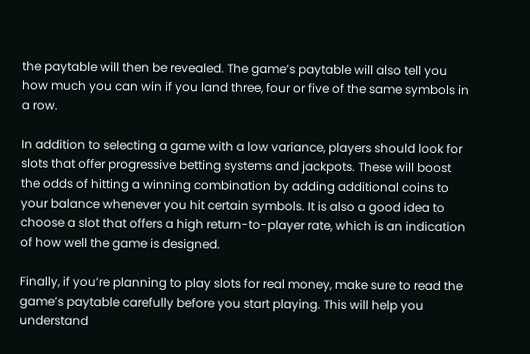the paytable will then be revealed. The game’s paytable will also tell you how much you can win if you land three, four or five of the same symbols in a row.

In addition to selecting a game with a low variance, players should look for slots that offer progressive betting systems and jackpots. These will boost the odds of hitting a winning combination by adding additional coins to your balance whenever you hit certain symbols. It is also a good idea to choose a slot that offers a high return-to-player rate, which is an indication of how well the game is designed.

Finally, if you’re planning to play slots for real money, make sure to read the game’s paytable carefully before you start playing. This will help you understand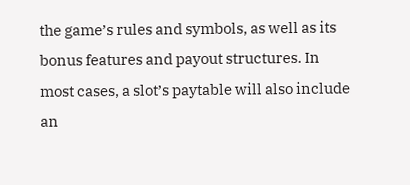the game’s rules and symbols, as well as its bonus features and payout structures. In most cases, a slot’s paytable will also include an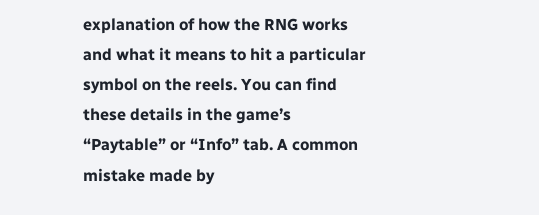explanation of how the RNG works and what it means to hit a particular symbol on the reels. You can find these details in the game’s “Paytable” or “Info” tab. A common mistake made by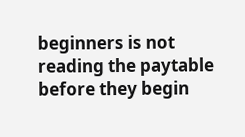beginners is not reading the paytable before they begin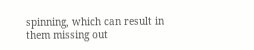spinning, which can result in them missing out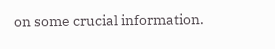on some crucial information.